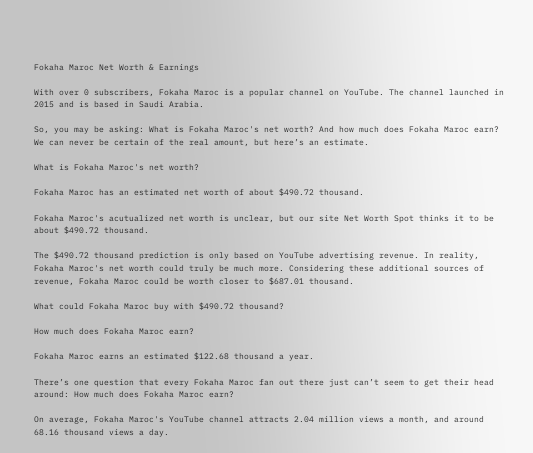Fokaha Maroc Net Worth & Earnings

With over 0 subscribers, Fokaha Maroc is a popular channel on YouTube. The channel launched in 2015 and is based in Saudi Arabia.

So, you may be asking: What is Fokaha Maroc's net worth? And how much does Fokaha Maroc earn? We can never be certain of the real amount, but here’s an estimate.

What is Fokaha Maroc's net worth?

Fokaha Maroc has an estimated net worth of about $490.72 thousand.

Fokaha Maroc's acutualized net worth is unclear, but our site Net Worth Spot thinks it to be about $490.72 thousand.

The $490.72 thousand prediction is only based on YouTube advertising revenue. In reality, Fokaha Maroc's net worth could truly be much more. Considering these additional sources of revenue, Fokaha Maroc could be worth closer to $687.01 thousand.

What could Fokaha Maroc buy with $490.72 thousand?

How much does Fokaha Maroc earn?

Fokaha Maroc earns an estimated $122.68 thousand a year.

There’s one question that every Fokaha Maroc fan out there just can’t seem to get their head around: How much does Fokaha Maroc earn?

On average, Fokaha Maroc's YouTube channel attracts 2.04 million views a month, and around 68.16 thousand views a day.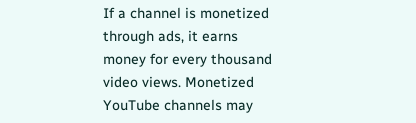If a channel is monetized through ads, it earns money for every thousand video views. Monetized YouTube channels may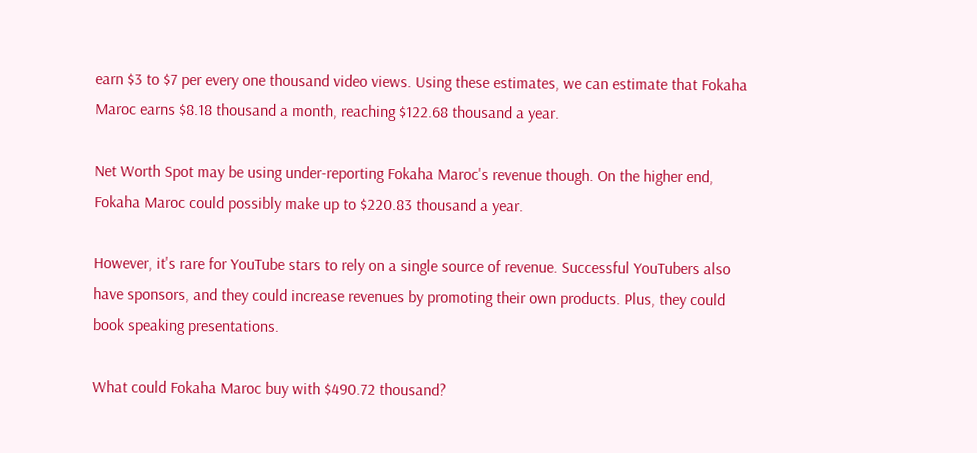earn $3 to $7 per every one thousand video views. Using these estimates, we can estimate that Fokaha Maroc earns $8.18 thousand a month, reaching $122.68 thousand a year.

Net Worth Spot may be using under-reporting Fokaha Maroc's revenue though. On the higher end, Fokaha Maroc could possibly make up to $220.83 thousand a year.

However, it's rare for YouTube stars to rely on a single source of revenue. Successful YouTubers also have sponsors, and they could increase revenues by promoting their own products. Plus, they could book speaking presentations.

What could Fokaha Maroc buy with $490.72 thousand?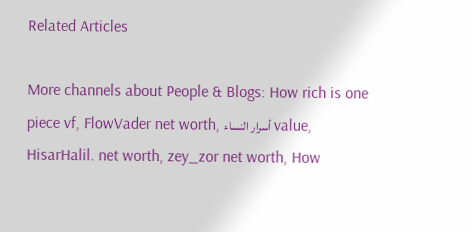Related Articles

More channels about People & Blogs: How rich is one piece vf, FlowVader net worth, أسرار النساء value, HisarHalil. net worth, zey_zor net worth, How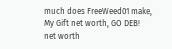much does FreeWeed01 make, My Gift net worth, GO DEB! net worth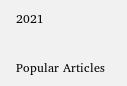2021

Popular Articles